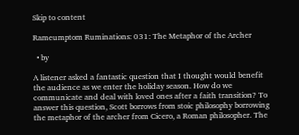Skip to content

Rameumptom Ruminations: 031: The Metaphor of the Archer

  • by

A listener asked a fantastic question that I thought would benefit the audience as we enter the holiday season. How do we communicate and deal with loved ones after a faith transition? To answer this question, Scott borrows from stoic philosophy borrowing the metaphor of the archer from Cicero, a Roman philosopher. The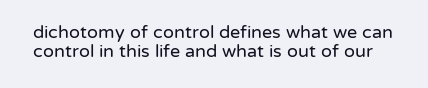dichotomy of control defines what we can control in this life and what is out of our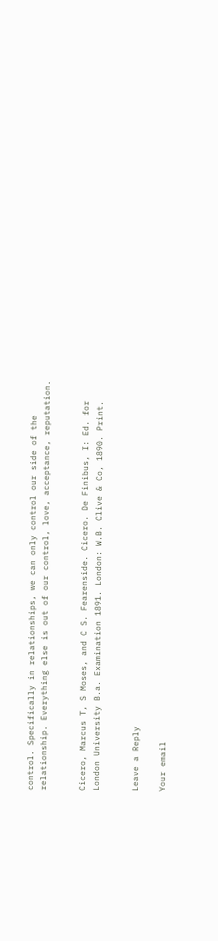control. Specifically in relationships, we can only control our side of the relationship. Everything else is out of our control, love, acceptance, reputation.


Cicero, Marcus T, S Moses, and C S. Fearenside. Cicero. De Finibus, I: Ed. for London University B.a. Examination 1891. London: W.B. Clive & Co, 1890. Print.


Leave a Reply

Your email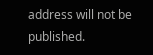address will not be published.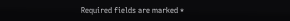Required fields are marked *